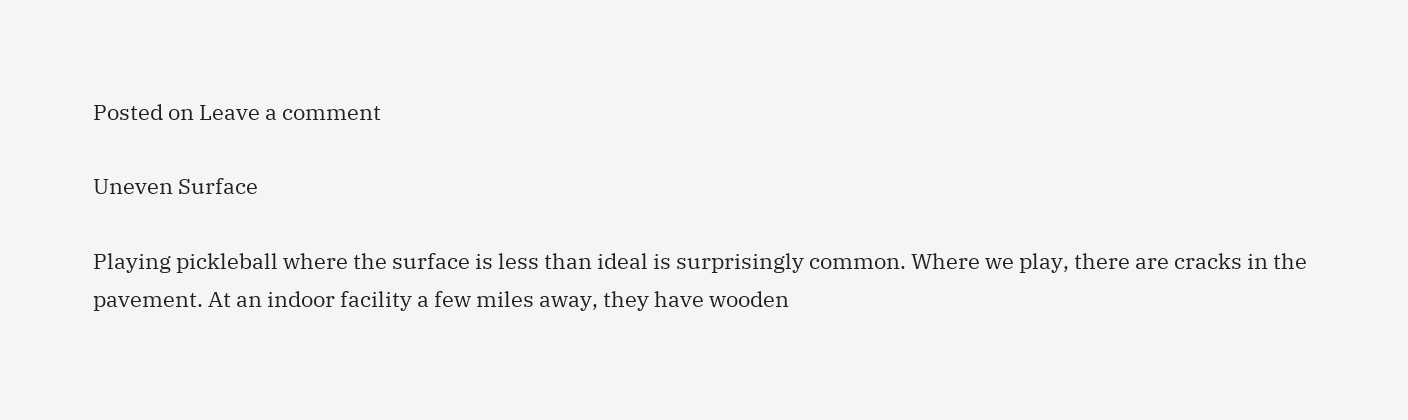Posted on Leave a comment

Uneven Surface

Playing pickleball where the surface is less than ideal is surprisingly common. Where we play, there are cracks in the pavement. At an indoor facility a few miles away, they have wooden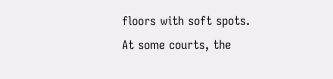floors with soft spots. At some courts, the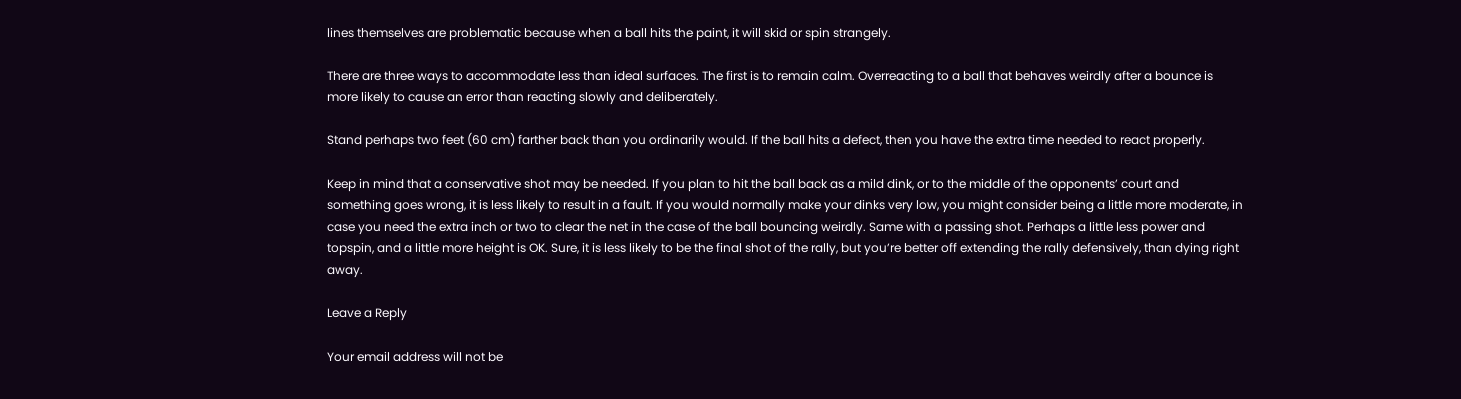lines themselves are problematic because when a ball hits the paint, it will skid or spin strangely.

There are three ways to accommodate less than ideal surfaces. The first is to remain calm. Overreacting to a ball that behaves weirdly after a bounce is more likely to cause an error than reacting slowly and deliberately.

Stand perhaps two feet (60 cm) farther back than you ordinarily would. If the ball hits a defect, then you have the extra time needed to react properly.

Keep in mind that a conservative shot may be needed. If you plan to hit the ball back as a mild dink, or to the middle of the opponents’ court and something goes wrong, it is less likely to result in a fault. If you would normally make your dinks very low, you might consider being a little more moderate, in case you need the extra inch or two to clear the net in the case of the ball bouncing weirdly. Same with a passing shot. Perhaps a little less power and topspin, and a little more height is OK. Sure, it is less likely to be the final shot of the rally, but you’re better off extending the rally defensively, than dying right away.

Leave a Reply

Your email address will not be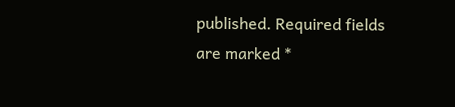published. Required fields are marked *